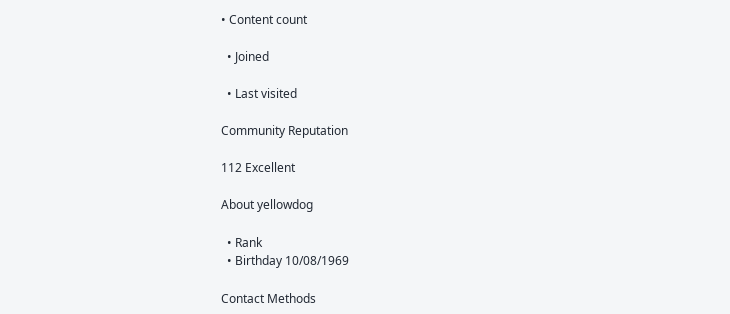• Content count

  • Joined

  • Last visited

Community Reputation

112 Excellent

About yellowdog

  • Rank
  • Birthday 10/08/1969

Contact Methods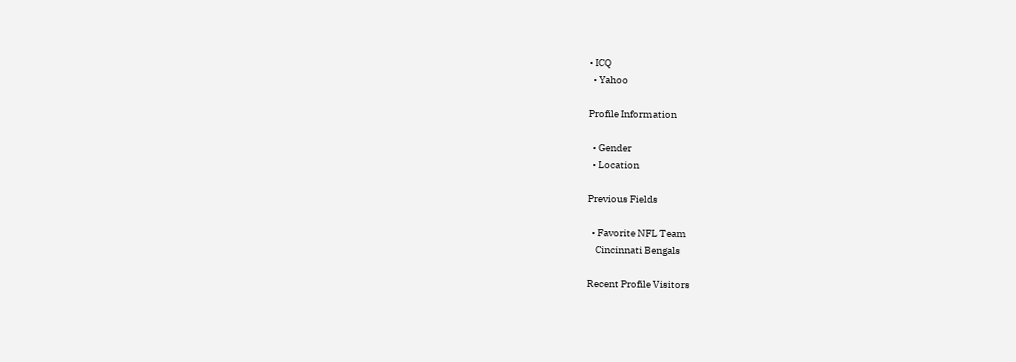• ICQ
  • Yahoo

Profile Information

  • Gender
  • Location

Previous Fields

  • Favorite NFL Team
    Cincinnati Bengals

Recent Profile Visitors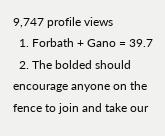9,747 profile views
  1. Forbath + Gano = 39.7
  2. The bolded should encourage anyone on the fence to join and take our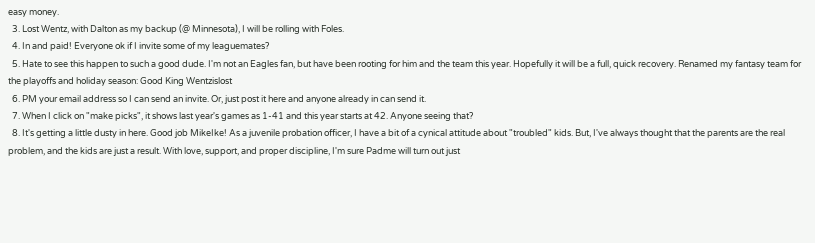easy money.
  3. Lost Wentz, with Dalton as my backup (@ Minnesota), I will be rolling with Foles.
  4. In and paid! Everyone ok if I invite some of my leaguemates?
  5. Hate to see this happen to such a good dude. I'm not an Eagles fan, but have been rooting for him and the team this year. Hopefully it will be a full, quick recovery. Renamed my fantasy team for the playoffs and holiday season: Good King Wentzislost
  6. PM your email address so I can send an invite. Or, just post it here and anyone already in can send it.
  7. When I click on "make picks", it shows last year's games as 1-41 and this year starts at 42. Anyone seeing that?
  8. It's getting a little dusty in here. Good job MikeIke! As a juvenile probation officer, I have a bit of a cynical attitude about "troubled" kids. But, I've always thought that the parents are the real problem, and the kids are just a result. With love, support, and proper discipline, I'm sure Padme will turn out just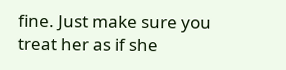fine. Just make sure you treat her as if she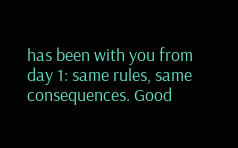has been with you from day 1: same rules, same consequences. Good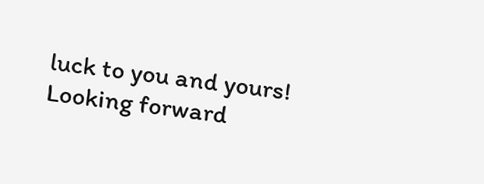luck to you and yours! Looking forward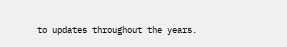to updates throughout the years.